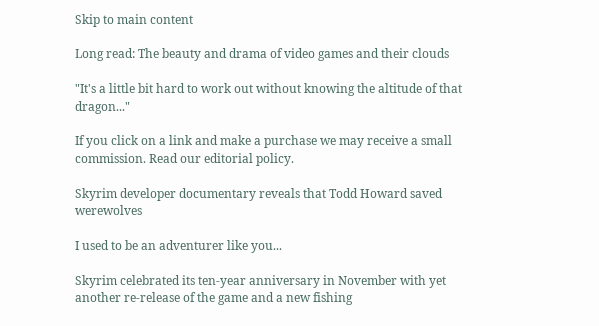Skip to main content

Long read: The beauty and drama of video games and their clouds

"It's a little bit hard to work out without knowing the altitude of that dragon..."

If you click on a link and make a purchase we may receive a small commission. Read our editorial policy.

Skyrim developer documentary reveals that Todd Howard saved werewolves

I used to be an adventurer like you...

Skyrim celebrated its ten-year anniversary in November with yet another re-release of the game and a new fishing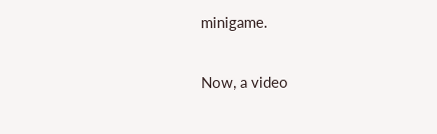minigame.

Now, a video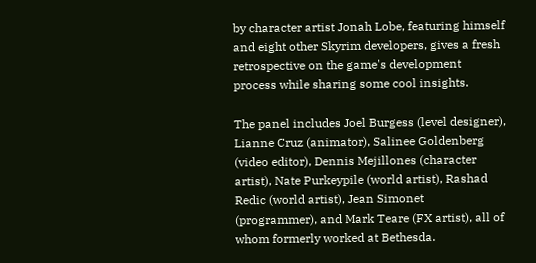by character artist Jonah Lobe, featuring himself and eight other Skyrim developers, gives a fresh retrospective on the game's development process while sharing some cool insights.

The panel includes Joel Burgess (level designer), Lianne Cruz (animator), Salinee Goldenberg (video editor), Dennis Mejillones (character artist), Nate Purkeypile (world artist), Rashad Redic (world artist), Jean Simonet (programmer), and Mark Teare (FX artist), all of whom formerly worked at Bethesda.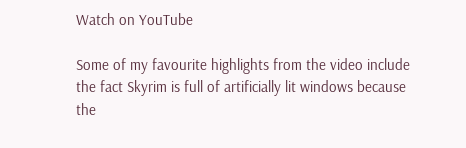Watch on YouTube

Some of my favourite highlights from the video include the fact Skyrim is full of artificially lit windows because the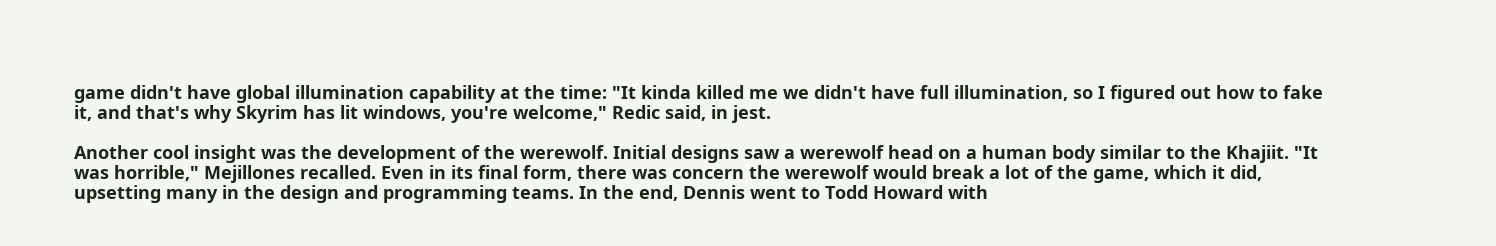game didn't have global illumination capability at the time: "It kinda killed me we didn't have full illumination, so I figured out how to fake it, and that's why Skyrim has lit windows, you're welcome," Redic said, in jest.

Another cool insight was the development of the werewolf. Initial designs saw a werewolf head on a human body similar to the Khajiit. "It was horrible," Mejillones recalled. Even in its final form, there was concern the werewolf would break a lot of the game, which it did, upsetting many in the design and programming teams. In the end, Dennis went to Todd Howard with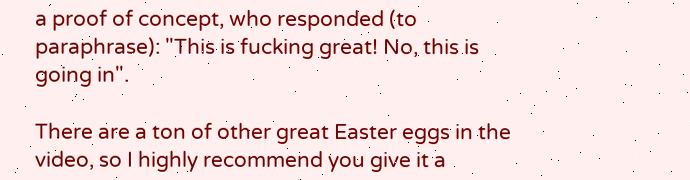a proof of concept, who responded (to paraphrase): "This is fucking great! No, this is going in".

There are a ton of other great Easter eggs in the video, so I highly recommend you give it a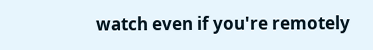watch even if you're remotely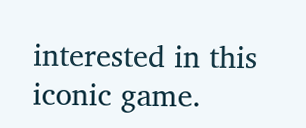interested in this iconic game.